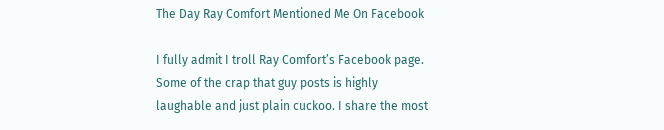The Day Ray Comfort Mentioned Me On Facebook

I fully admit I troll Ray Comfort’s Facebook page. Some of the crap that guy posts is highly laughable and just plain cuckoo. I share the most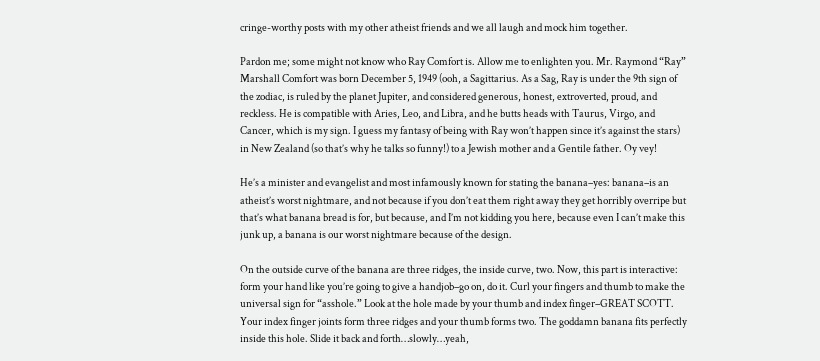cringe-worthy posts with my other atheist friends and we all laugh and mock him together.

Pardon me; some might not know who Ray Comfort is. Allow me to enlighten you. Mr. Raymond “Ray” Marshall Comfort was born December 5, 1949 (ooh, a Sagittarius. As a Sag, Ray is under the 9th sign of the zodiac, is ruled by the planet Jupiter, and considered generous, honest, extroverted, proud, and reckless. He is compatible with Aries, Leo, and Libra, and he butts heads with Taurus, Virgo, and Cancer, which is my sign. I guess my fantasy of being with Ray won’t happen since it’s against the stars) in New Zealand (so that’s why he talks so funny!) to a Jewish mother and a Gentile father. Oy vey!

He’s a minister and evangelist and most infamously known for stating the banana–yes: banana–is an atheist’s worst nightmare, and not because if you don’t eat them right away they get horribly overripe but that’s what banana bread is for, but because, and I’m not kidding you here, because even I can’t make this junk up, a banana is our worst nightmare because of the design.

On the outside curve of the banana are three ridges, the inside curve, two. Now, this part is interactive: form your hand like you’re going to give a handjob–go on, do it. Curl your fingers and thumb to make the universal sign for “asshole.” Look at the hole made by your thumb and index finger–GREAT SCOTT. Your index finger joints form three ridges and your thumb forms two. The goddamn banana fits perfectly inside this hole. Slide it back and forth…slowly…yeah,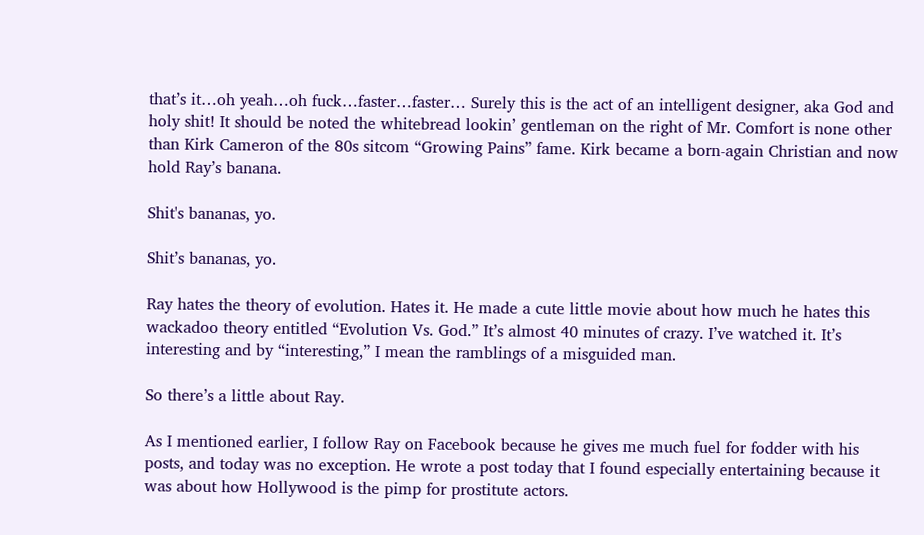that’s it…oh yeah…oh fuck…faster…faster… Surely this is the act of an intelligent designer, aka God and holy shit! It should be noted the whitebread lookin’ gentleman on the right of Mr. Comfort is none other than Kirk Cameron of the 80s sitcom “Growing Pains” fame. Kirk became a born-again Christian and now hold Ray’s banana.

Shit's bananas, yo.

Shit’s bananas, yo.

Ray hates the theory of evolution. Hates it. He made a cute little movie about how much he hates this wackadoo theory entitled “Evolution Vs. God.” It’s almost 40 minutes of crazy. I’ve watched it. It’s interesting and by “interesting,” I mean the ramblings of a misguided man.

So there’s a little about Ray.

As I mentioned earlier, I follow Ray on Facebook because he gives me much fuel for fodder with his posts, and today was no exception. He wrote a post today that I found especially entertaining because it was about how Hollywood is the pimp for prostitute actors.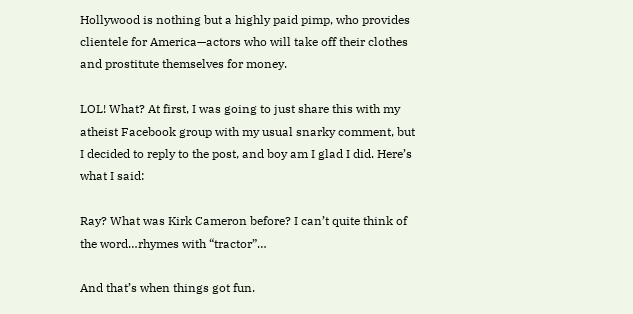Hollywood is nothing but a highly paid pimp, who provides clientele for America—actors who will take off their clothes and prostitute themselves for money.

LOL! What? At first, I was going to just share this with my atheist Facebook group with my usual snarky comment, but I decided to reply to the post, and boy am I glad I did. Here’s what I said:

Ray? What was Kirk Cameron before? I can’t quite think of the word…rhymes with “tractor”…

And that’s when things got fun.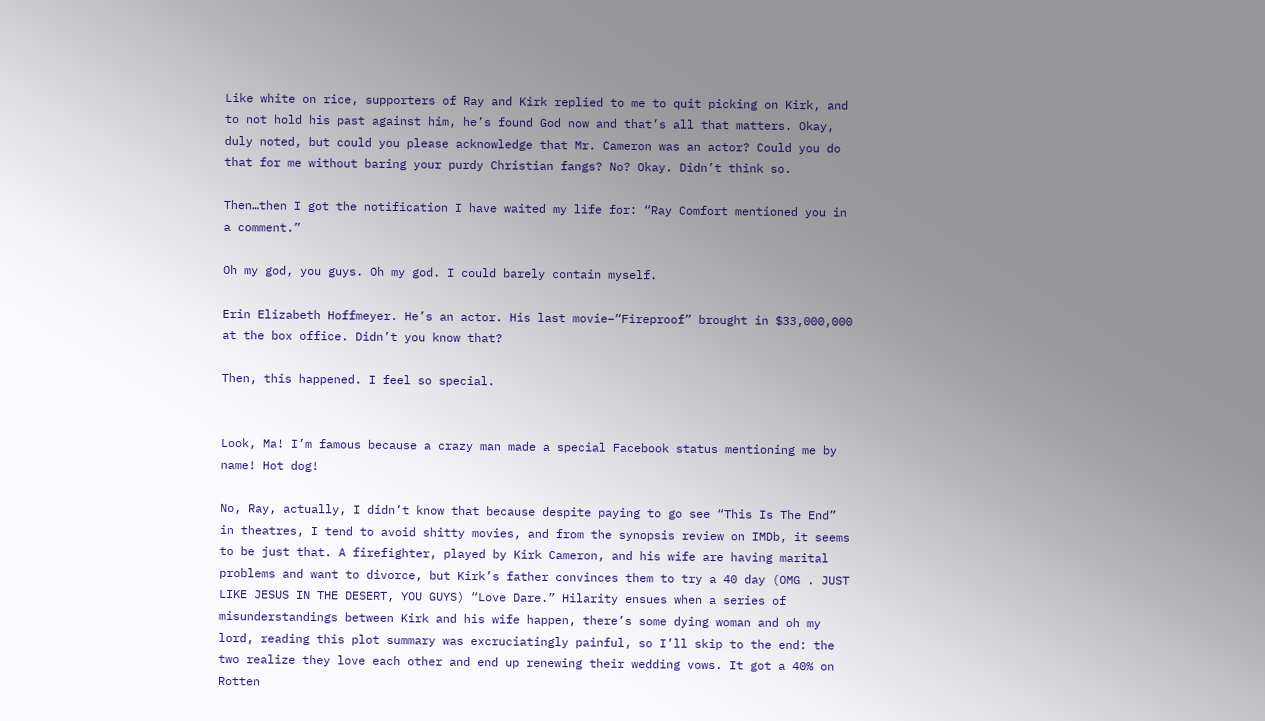Like white on rice, supporters of Ray and Kirk replied to me to quit picking on Kirk, and to not hold his past against him, he’s found God now and that’s all that matters. Okay, duly noted, but could you please acknowledge that Mr. Cameron was an actor? Could you do that for me without baring your purdy Christian fangs? No? Okay. Didn’t think so.

Then…then I got the notification I have waited my life for: “Ray Comfort mentioned you in a comment.”

Oh my god, you guys. Oh my god. I could barely contain myself.

Erin Elizabeth Hoffmeyer. He’s an actor. His last movie–“Fireproof” brought in $33,000,000 at the box office. Didn’t you know that?

Then, this happened. I feel so special.


Look, Ma! I’m famous because a crazy man made a special Facebook status mentioning me by name! Hot dog!

No, Ray, actually, I didn’t know that because despite paying to go see “This Is The End” in theatres, I tend to avoid shitty movies, and from the synopsis review on IMDb, it seems to be just that. A firefighter, played by Kirk Cameron, and his wife are having marital problems and want to divorce, but Kirk’s father convinces them to try a 40 day (OMG . JUST LIKE JESUS IN THE DESERT, YOU GUYS) “Love Dare.” Hilarity ensues when a series of misunderstandings between Kirk and his wife happen, there’s some dying woman and oh my lord, reading this plot summary was excruciatingly painful, so I’ll skip to the end: the two realize they love each other and end up renewing their wedding vows. It got a 40% on Rotten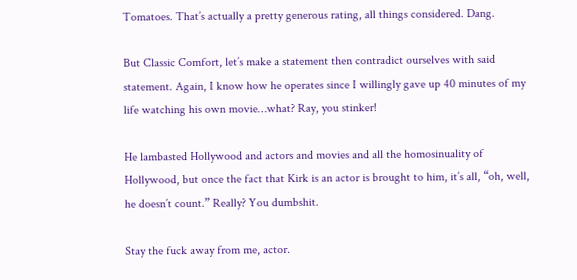Tomatoes. That’s actually a pretty generous rating, all things considered. Dang.

But Classic Comfort, let’s make a statement then contradict ourselves with said statement. Again, I know how he operates since I willingly gave up 40 minutes of my life watching his own movie…what? Ray, you stinker!

He lambasted Hollywood and actors and movies and all the homosinuality of Hollywood, but once the fact that Kirk is an actor is brought to him, it’s all, “oh, well, he doesn’t count.” Really? You dumbshit.

Stay the fuck away from me, actor.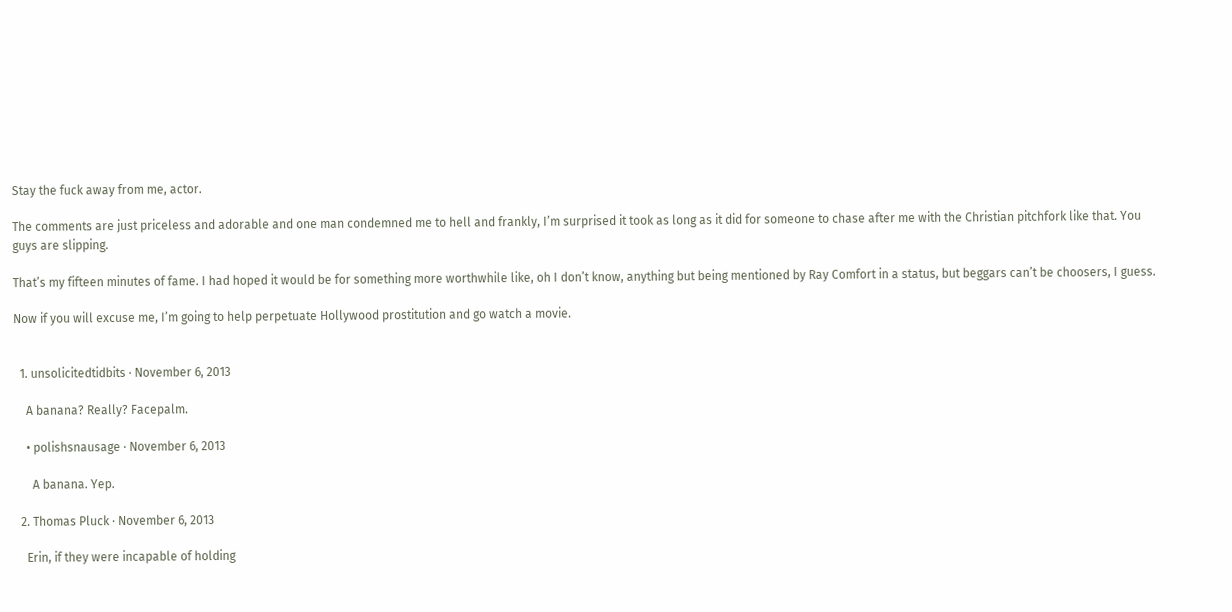Stay the fuck away from me, actor.

The comments are just priceless and adorable and one man condemned me to hell and frankly, I’m surprised it took as long as it did for someone to chase after me with the Christian pitchfork like that. You guys are slipping.

That’s my fifteen minutes of fame. I had hoped it would be for something more worthwhile like, oh I don’t know, anything but being mentioned by Ray Comfort in a status, but beggars can’t be choosers, I guess.

Now if you will excuse me, I’m going to help perpetuate Hollywood prostitution and go watch a movie.


  1. unsolicitedtidbits · November 6, 2013

    A banana? Really? Facepalm.

    • polishsnausage · November 6, 2013

      A banana. Yep.

  2. Thomas Pluck · November 6, 2013

    Erin, if they were incapable of holding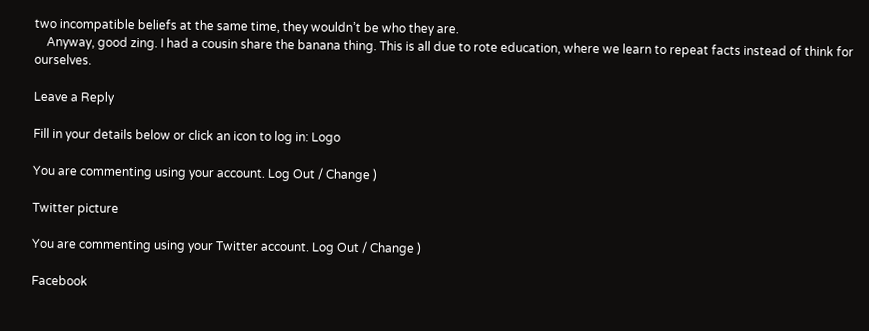two incompatible beliefs at the same time, they wouldn’t be who they are.
    Anyway, good zing. I had a cousin share the banana thing. This is all due to rote education, where we learn to repeat facts instead of think for ourselves.

Leave a Reply

Fill in your details below or click an icon to log in: Logo

You are commenting using your account. Log Out / Change )

Twitter picture

You are commenting using your Twitter account. Log Out / Change )

Facebook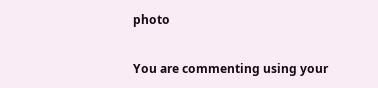photo

You are commenting using your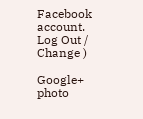Facebook account. Log Out / Change )

Google+ photo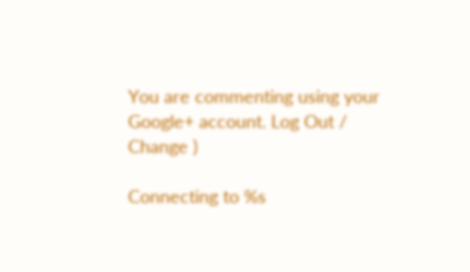You are commenting using your Google+ account. Log Out / Change )

Connecting to %s